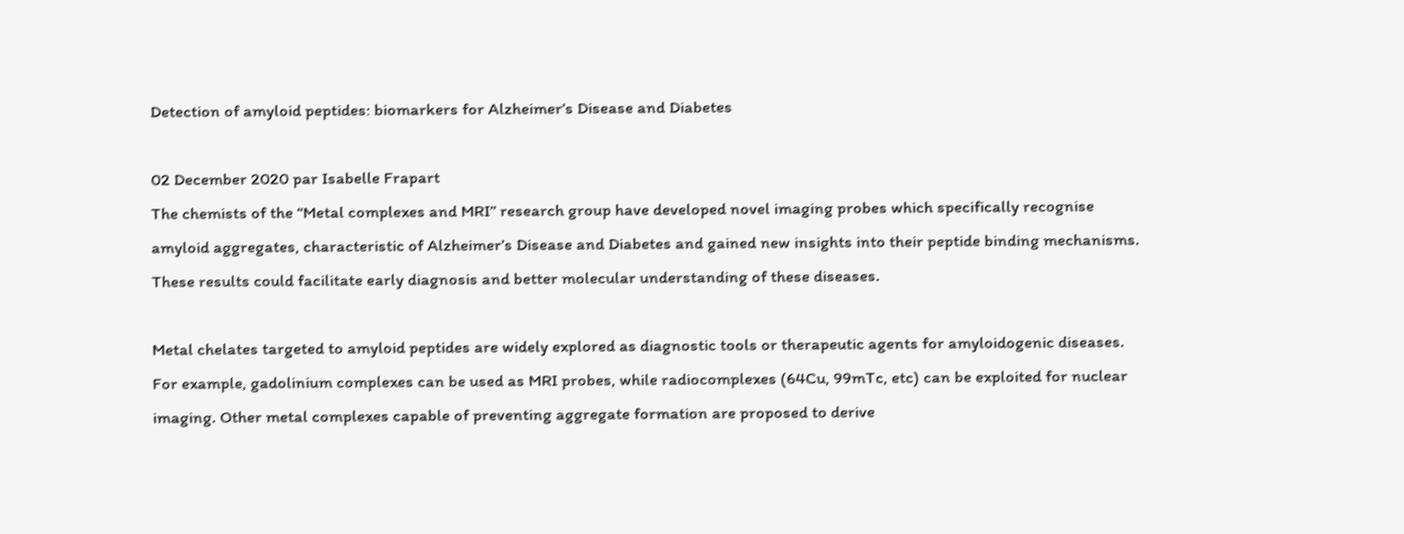Detection of amyloid peptides: biomarkers for Alzheimer’s Disease and Diabetes

02 December 2020 par Isabelle Frapart
The chemists of the “Metal complexes and MRI” research group have developed novel imaging probes which specifically recognise amyloid aggregates, characteristic of Alzheimer’s Disease and Diabetes and gained new insights into their peptide binding mechanisms. These results could facilitate early diagnosis and better molecular understanding of these diseases.

Metal chelates targeted to amyloid peptides are widely explored as diagnostic tools or therapeutic agents for amyloidogenic diseases. For example, gadolinium complexes can be used as MRI probes, while radiocomplexes (64Cu, 99mTc, etc) can be exploited for nuclear imaging. Other metal complexes capable of preventing aggregate formation are proposed to derive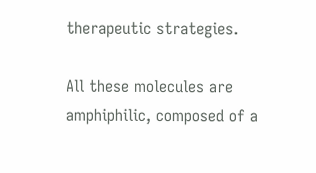therapeutic strategies.

All these molecules are amphiphilic, composed of a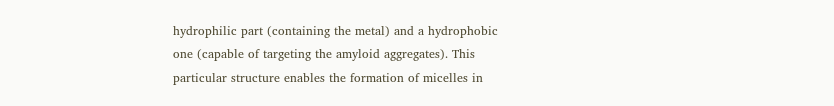hydrophilic part (containing the metal) and a hydrophobic one (capable of targeting the amyloid aggregates). This particular structure enables the formation of micelles in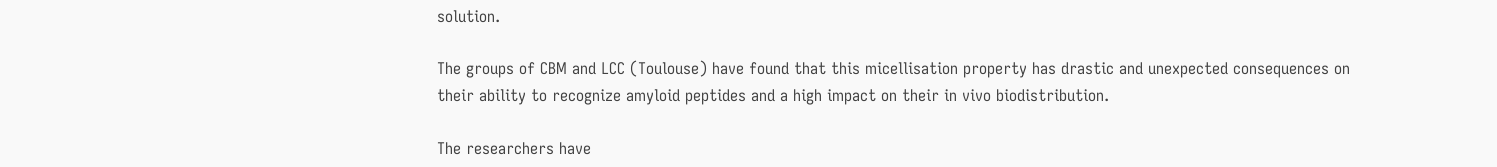solution.

The groups of CBM and LCC (Toulouse) have found that this micellisation property has drastic and unexpected consequences on their ability to recognize amyloid peptides and a high impact on their in vivo biodistribution.

The researchers have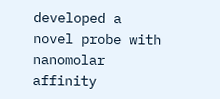developed a novel probe with nanomolar affinity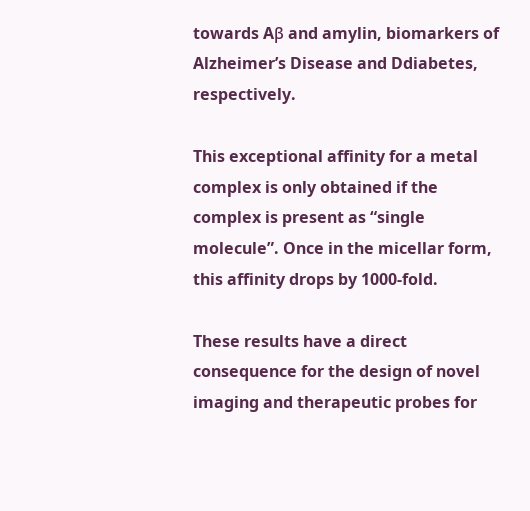towards Aβ and amylin, biomarkers of Alzheimer’s Disease and Ddiabetes, respectively.

This exceptional affinity for a metal complex is only obtained if the complex is present as “single molecule”. Once in the micellar form, this affinity drops by 1000-fold.

These results have a direct consequence for the design of novel imaging and therapeutic probes for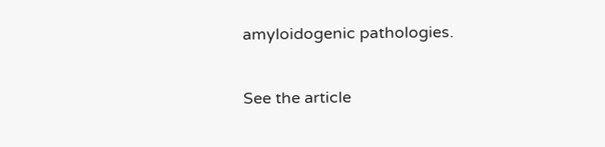amyloidogenic pathologies.

See the article